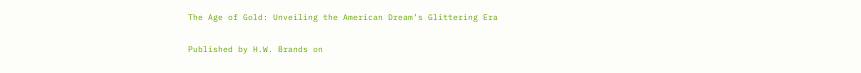The Age of Gold: Unveiling the American Dream’s Glittering Era

Published by H.W. Brands on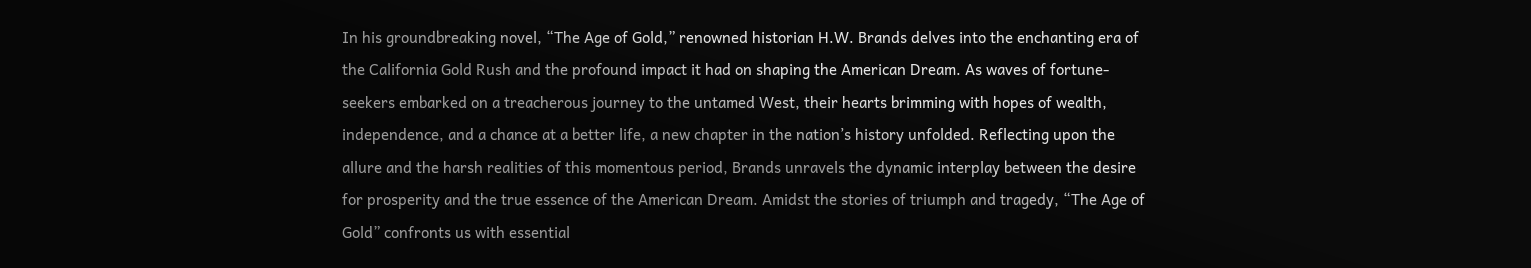In his groundbreaking novel, “The Age of Gold,” renowned historian H.W. Brands delves into the enchanting era of the California Gold Rush and the profound impact it had on shaping the American Dream. As waves of fortune-seekers embarked on a treacherous journey to the untamed West, their hearts brimming with hopes of wealth, independence, and a chance at a better life, a new chapter in the nation’s history unfolded. Reflecting upon the allure and the harsh realities of this momentous period, Brands unravels the dynamic interplay between the desire for prosperity and the true essence of the American Dream. Amidst the stories of triumph and tragedy, “The Age of Gold” confronts us with essential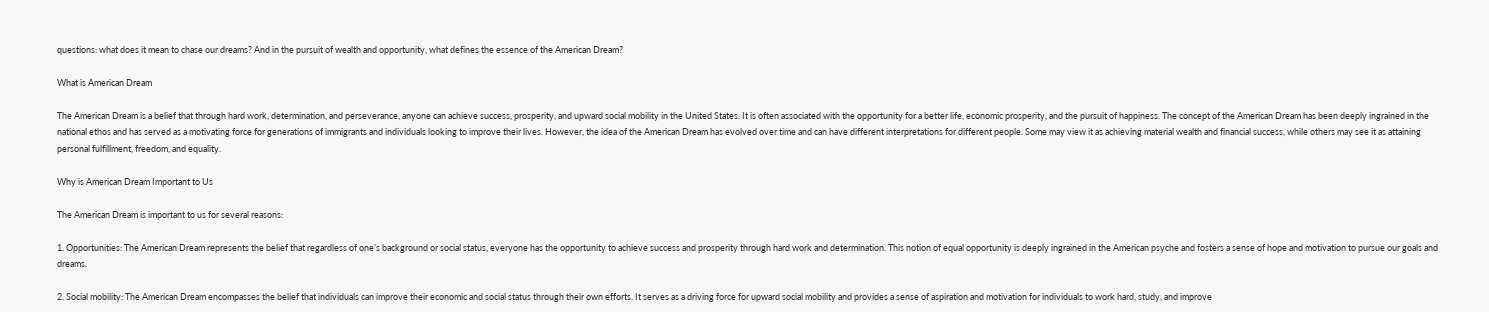questions: what does it mean to chase our dreams? And in the pursuit of wealth and opportunity, what defines the essence of the American Dream?

What is American Dream

The American Dream is a belief that through hard work, determination, and perseverance, anyone can achieve success, prosperity, and upward social mobility in the United States. It is often associated with the opportunity for a better life, economic prosperity, and the pursuit of happiness. The concept of the American Dream has been deeply ingrained in the national ethos and has served as a motivating force for generations of immigrants and individuals looking to improve their lives. However, the idea of the American Dream has evolved over time and can have different interpretations for different people. Some may view it as achieving material wealth and financial success, while others may see it as attaining personal fulfillment, freedom, and equality.

Why is American Dream Important to Us

The American Dream is important to us for several reasons:

1. Opportunities: The American Dream represents the belief that regardless of one’s background or social status, everyone has the opportunity to achieve success and prosperity through hard work and determination. This notion of equal opportunity is deeply ingrained in the American psyche and fosters a sense of hope and motivation to pursue our goals and dreams.

2. Social mobility: The American Dream encompasses the belief that individuals can improve their economic and social status through their own efforts. It serves as a driving force for upward social mobility and provides a sense of aspiration and motivation for individuals to work hard, study, and improve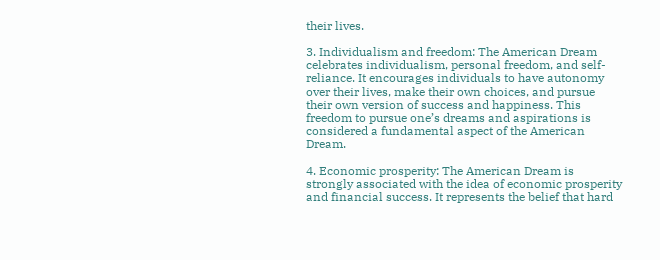their lives.

3. Individualism and freedom: The American Dream celebrates individualism, personal freedom, and self-reliance. It encourages individuals to have autonomy over their lives, make their own choices, and pursue their own version of success and happiness. This freedom to pursue one’s dreams and aspirations is considered a fundamental aspect of the American Dream.

4. Economic prosperity: The American Dream is strongly associated with the idea of economic prosperity and financial success. It represents the belief that hard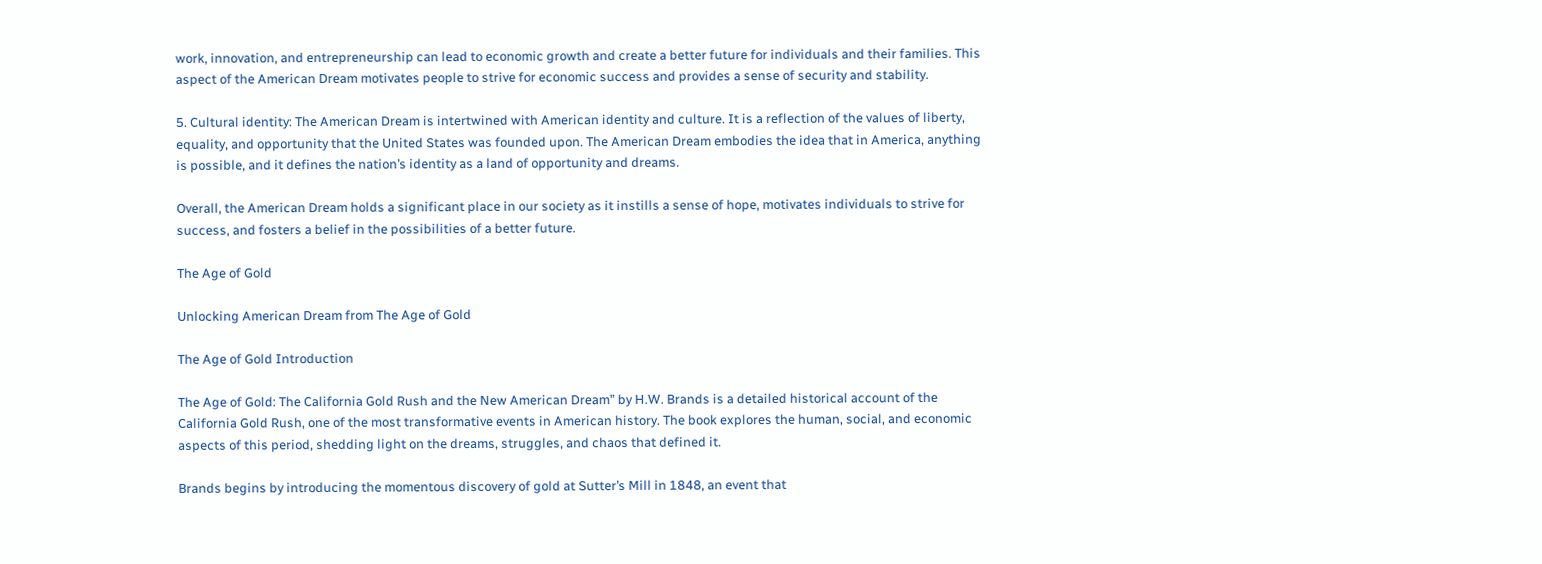work, innovation, and entrepreneurship can lead to economic growth and create a better future for individuals and their families. This aspect of the American Dream motivates people to strive for economic success and provides a sense of security and stability.

5. Cultural identity: The American Dream is intertwined with American identity and culture. It is a reflection of the values of liberty, equality, and opportunity that the United States was founded upon. The American Dream embodies the idea that in America, anything is possible, and it defines the nation’s identity as a land of opportunity and dreams.

Overall, the American Dream holds a significant place in our society as it instills a sense of hope, motivates individuals to strive for success, and fosters a belief in the possibilities of a better future.

The Age of Gold

Unlocking American Dream from The Age of Gold

The Age of Gold Introduction

The Age of Gold: The California Gold Rush and the New American Dream” by H.W. Brands is a detailed historical account of the California Gold Rush, one of the most transformative events in American history. The book explores the human, social, and economic aspects of this period, shedding light on the dreams, struggles, and chaos that defined it.

Brands begins by introducing the momentous discovery of gold at Sutter’s Mill in 1848, an event that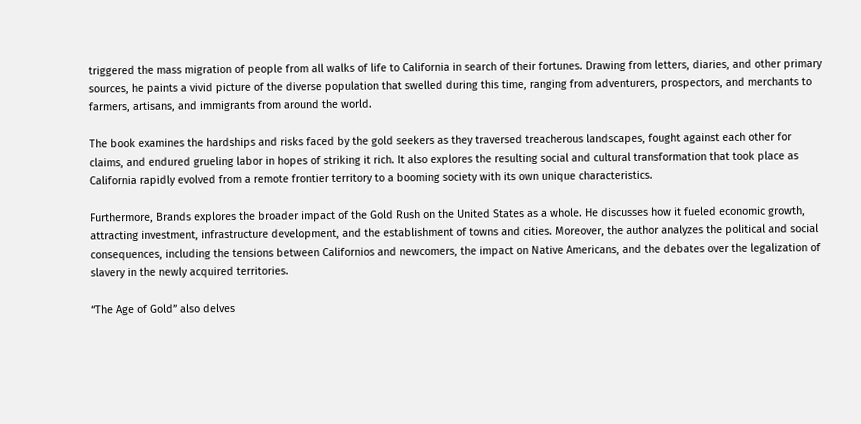triggered the mass migration of people from all walks of life to California in search of their fortunes. Drawing from letters, diaries, and other primary sources, he paints a vivid picture of the diverse population that swelled during this time, ranging from adventurers, prospectors, and merchants to farmers, artisans, and immigrants from around the world.

The book examines the hardships and risks faced by the gold seekers as they traversed treacherous landscapes, fought against each other for claims, and endured grueling labor in hopes of striking it rich. It also explores the resulting social and cultural transformation that took place as California rapidly evolved from a remote frontier territory to a booming society with its own unique characteristics.

Furthermore, Brands explores the broader impact of the Gold Rush on the United States as a whole. He discusses how it fueled economic growth, attracting investment, infrastructure development, and the establishment of towns and cities. Moreover, the author analyzes the political and social consequences, including the tensions between Californios and newcomers, the impact on Native Americans, and the debates over the legalization of slavery in the newly acquired territories.

“The Age of Gold” also delves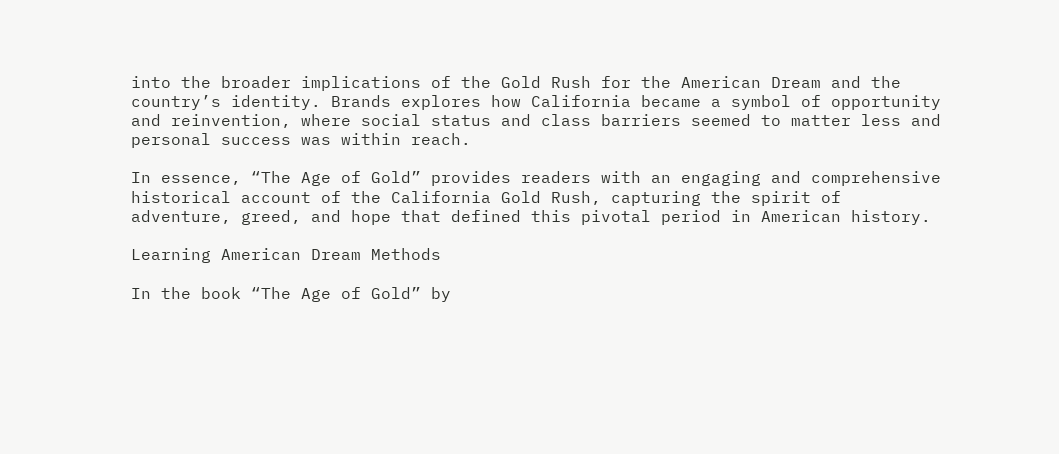into the broader implications of the Gold Rush for the American Dream and the country’s identity. Brands explores how California became a symbol of opportunity and reinvention, where social status and class barriers seemed to matter less and personal success was within reach.

In essence, “The Age of Gold” provides readers with an engaging and comprehensive historical account of the California Gold Rush, capturing the spirit of adventure, greed, and hope that defined this pivotal period in American history.

Learning American Dream Methods

In the book “The Age of Gold” by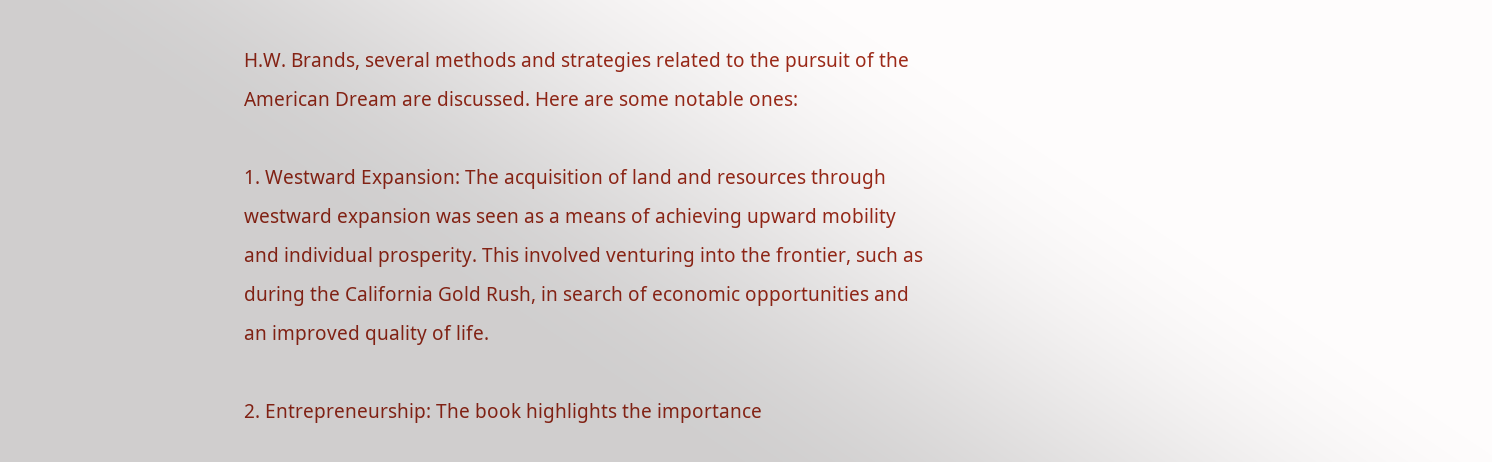H.W. Brands, several methods and strategies related to the pursuit of the American Dream are discussed. Here are some notable ones:

1. Westward Expansion: The acquisition of land and resources through westward expansion was seen as a means of achieving upward mobility and individual prosperity. This involved venturing into the frontier, such as during the California Gold Rush, in search of economic opportunities and an improved quality of life.

2. Entrepreneurship: The book highlights the importance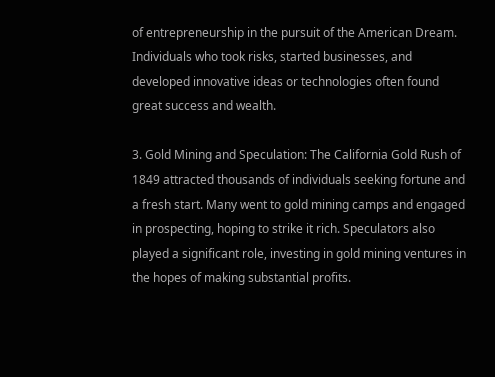of entrepreneurship in the pursuit of the American Dream. Individuals who took risks, started businesses, and developed innovative ideas or technologies often found great success and wealth.

3. Gold Mining and Speculation: The California Gold Rush of 1849 attracted thousands of individuals seeking fortune and a fresh start. Many went to gold mining camps and engaged in prospecting, hoping to strike it rich. Speculators also played a significant role, investing in gold mining ventures in the hopes of making substantial profits.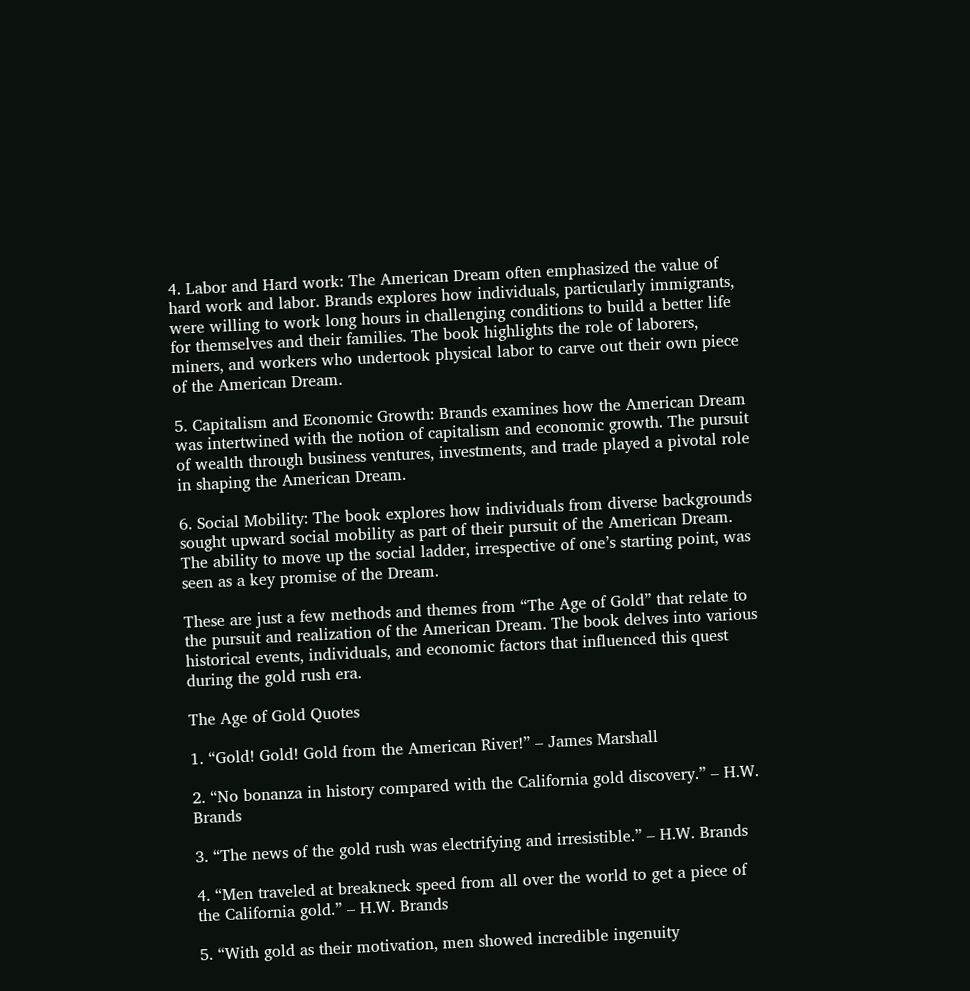4. Labor and Hard work: The American Dream often emphasized the value of hard work and labor. Brands explores how individuals, particularly immigrants, were willing to work long hours in challenging conditions to build a better life for themselves and their families. The book highlights the role of laborers, miners, and workers who undertook physical labor to carve out their own piece of the American Dream.

5. Capitalism and Economic Growth: Brands examines how the American Dream was intertwined with the notion of capitalism and economic growth. The pursuit of wealth through business ventures, investments, and trade played a pivotal role in shaping the American Dream.

6. Social Mobility: The book explores how individuals from diverse backgrounds sought upward social mobility as part of their pursuit of the American Dream. The ability to move up the social ladder, irrespective of one’s starting point, was seen as a key promise of the Dream.

These are just a few methods and themes from “The Age of Gold” that relate to the pursuit and realization of the American Dream. The book delves into various historical events, individuals, and economic factors that influenced this quest during the gold rush era.

The Age of Gold Quotes

1. “Gold! Gold! Gold from the American River!” – James Marshall

2. “No bonanza in history compared with the California gold discovery.” – H.W. Brands

3. “The news of the gold rush was electrifying and irresistible.” – H.W. Brands

4. “Men traveled at breakneck speed from all over the world to get a piece of the California gold.” – H.W. Brands

5. “With gold as their motivation, men showed incredible ingenuity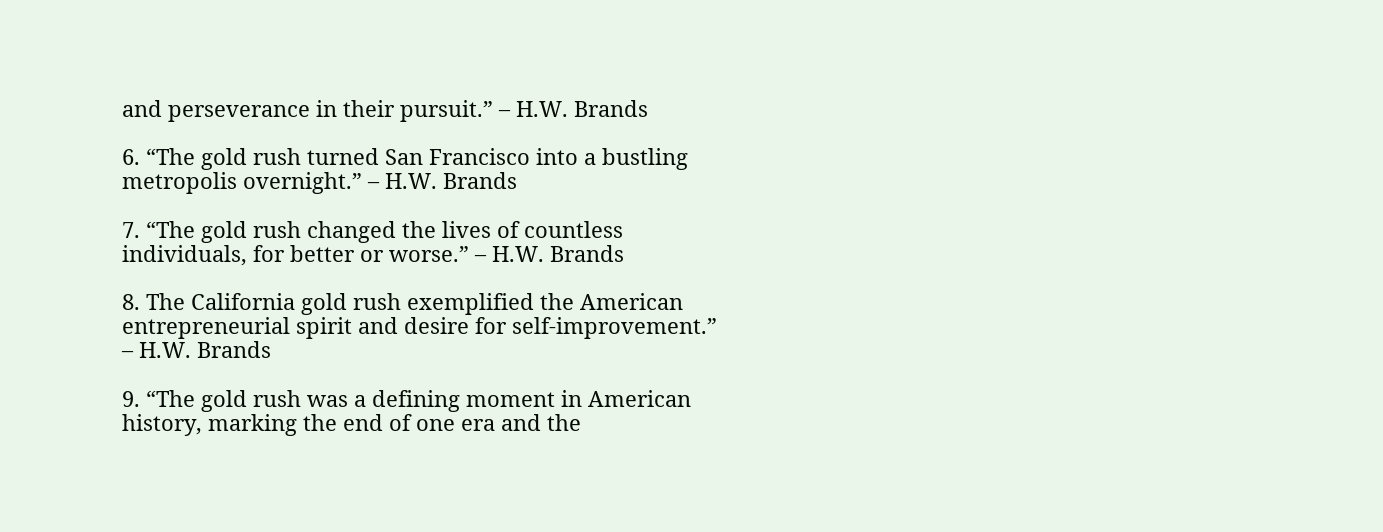and perseverance in their pursuit.” – H.W. Brands

6. “The gold rush turned San Francisco into a bustling metropolis overnight.” – H.W. Brands

7. “The gold rush changed the lives of countless individuals, for better or worse.” – H.W. Brands

8. The California gold rush exemplified the American entrepreneurial spirit and desire for self-improvement.” – H.W. Brands

9. “The gold rush was a defining moment in American history, marking the end of one era and the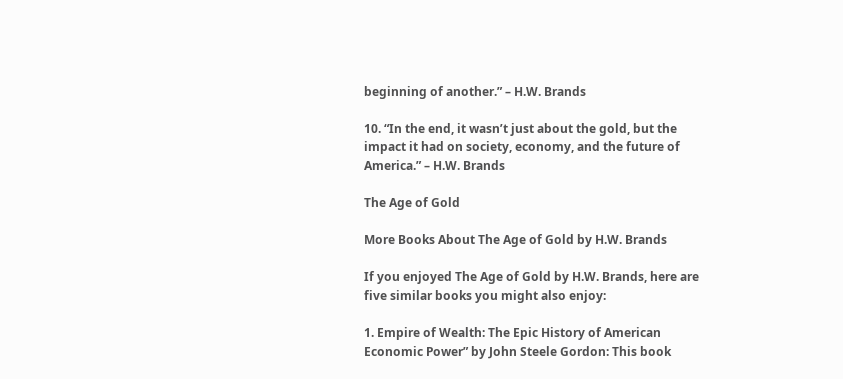beginning of another.” – H.W. Brands

10. “In the end, it wasn’t just about the gold, but the impact it had on society, economy, and the future of America.” – H.W. Brands

The Age of Gold

More Books About The Age of Gold by H.W. Brands

If you enjoyed The Age of Gold by H.W. Brands, here are five similar books you might also enjoy:

1. Empire of Wealth: The Epic History of American Economic Power” by John Steele Gordon: This book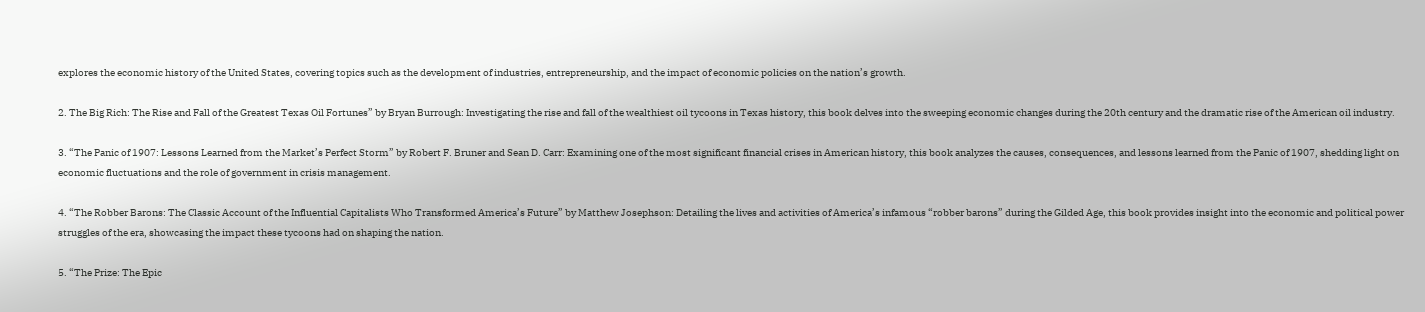explores the economic history of the United States, covering topics such as the development of industries, entrepreneurship, and the impact of economic policies on the nation’s growth.

2. The Big Rich: The Rise and Fall of the Greatest Texas Oil Fortunes” by Bryan Burrough: Investigating the rise and fall of the wealthiest oil tycoons in Texas history, this book delves into the sweeping economic changes during the 20th century and the dramatic rise of the American oil industry.

3. “The Panic of 1907: Lessons Learned from the Market’s Perfect Storm” by Robert F. Bruner and Sean D. Carr: Examining one of the most significant financial crises in American history, this book analyzes the causes, consequences, and lessons learned from the Panic of 1907, shedding light on economic fluctuations and the role of government in crisis management.

4. “The Robber Barons: The Classic Account of the Influential Capitalists Who Transformed America’s Future” by Matthew Josephson: Detailing the lives and activities of America’s infamous “robber barons” during the Gilded Age, this book provides insight into the economic and political power struggles of the era, showcasing the impact these tycoons had on shaping the nation.

5. “The Prize: The Epic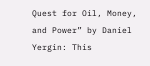Quest for Oil, Money, and Power” by Daniel Yergin: This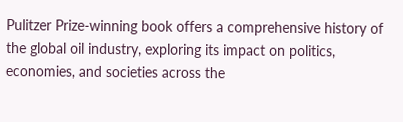Pulitzer Prize-winning book offers a comprehensive history of the global oil industry, exploring its impact on politics, economies, and societies across the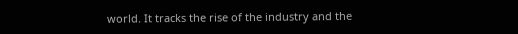world. It tracks the rise of the industry and the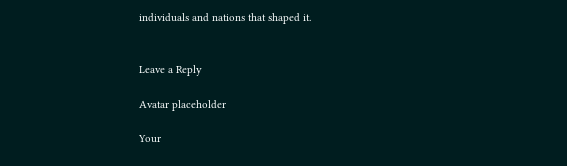individuals and nations that shaped it.


Leave a Reply

Avatar placeholder

Your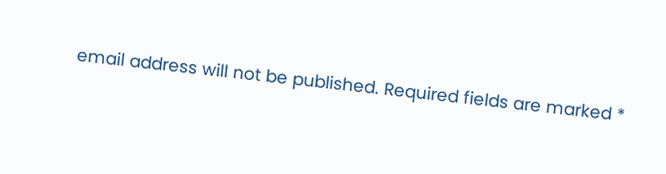email address will not be published. Required fields are marked *